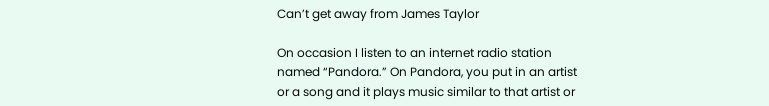Can’t get away from James Taylor

On occasion I listen to an internet radio station named “Pandora.” On Pandora, you put in an artist or a song and it plays music similar to that artist or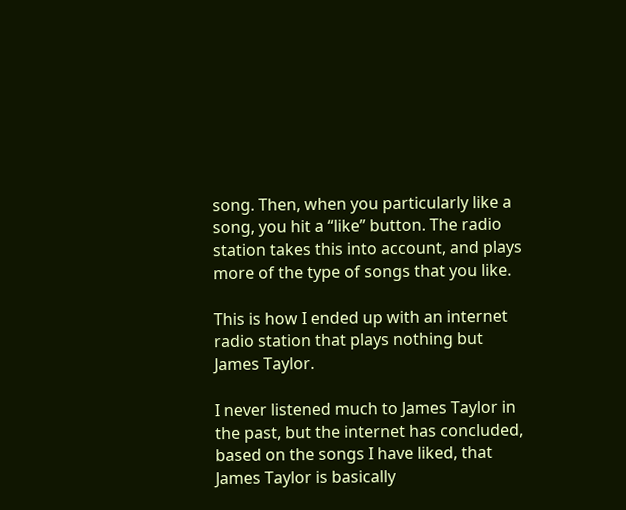song. Then, when you particularly like a song, you hit a “like” button. The radio station takes this into account, and plays more of the type of songs that you like.

This is how I ended up with an internet radio station that plays nothing but James Taylor.

I never listened much to James Taylor in the past, but the internet has concluded, based on the songs I have liked, that James Taylor is basically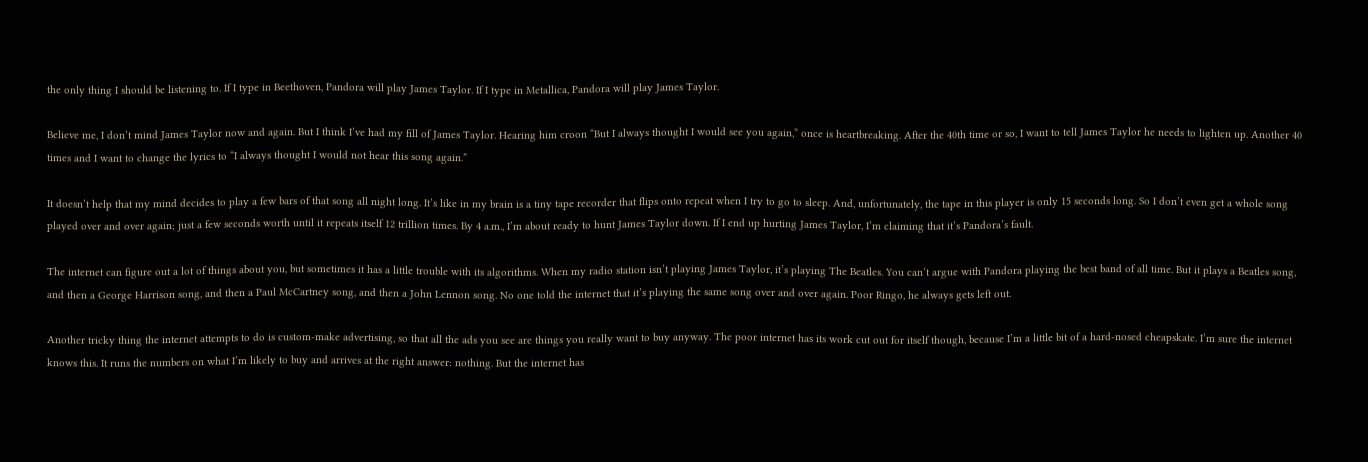the only thing I should be listening to. If I type in Beethoven, Pandora will play James Taylor. If I type in Metallica, Pandora will play James Taylor.

Believe me, I don’t mind James Taylor now and again. But I think I’ve had my fill of James Taylor. Hearing him croon “But I always thought I would see you again,” once is heartbreaking. After the 40th time or so, I want to tell James Taylor he needs to lighten up. Another 40 times and I want to change the lyrics to “I always thought I would not hear this song again.”

It doesn’t help that my mind decides to play a few bars of that song all night long. It’s like in my brain is a tiny tape recorder that flips onto repeat when I try to go to sleep. And, unfortunately, the tape in this player is only 15 seconds long. So I don’t even get a whole song played over and over again; just a few seconds worth until it repeats itself 12 trillion times. By 4 a.m., I’m about ready to hunt James Taylor down. If I end up hurting James Taylor, I’m claiming that it’s Pandora’s fault.

The internet can figure out a lot of things about you, but sometimes it has a little trouble with its algorithms. When my radio station isn’t playing James Taylor, it’s playing The Beatles. You can’t argue with Pandora playing the best band of all time. But it plays a Beatles song, and then a George Harrison song, and then a Paul McCartney song, and then a John Lennon song. No one told the internet that it’s playing the same song over and over again. Poor Ringo, he always gets left out.

Another tricky thing the internet attempts to do is custom-make advertising, so that all the ads you see are things you really want to buy anyway. The poor internet has its work cut out for itself though, because I’m a little bit of a hard-nosed cheapskate. I’m sure the internet knows this. It runs the numbers on what I’m likely to buy and arrives at the right answer: nothing. But the internet has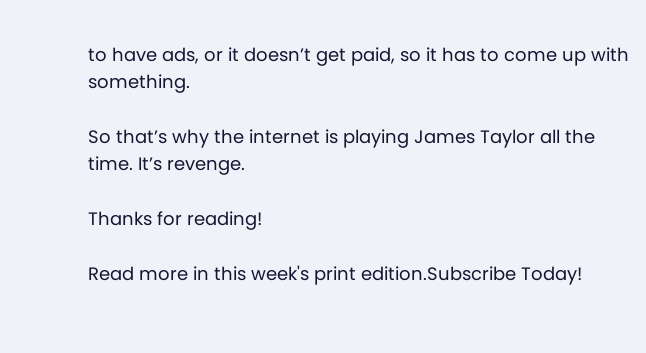to have ads, or it doesn’t get paid, so it has to come up with something.

So that’s why the internet is playing James Taylor all the time. It’s revenge.

Thanks for reading!

Read more in this week's print edition.Subscribe Today!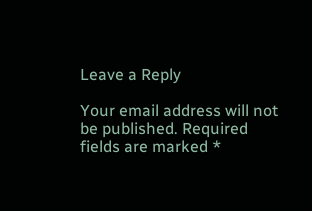Leave a Reply

Your email address will not be published. Required fields are marked *